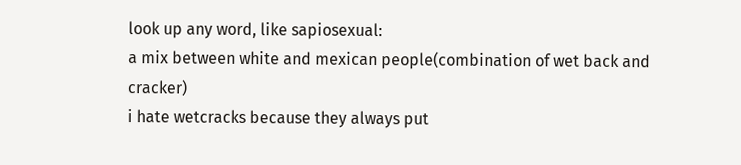look up any word, like sapiosexual:
a mix between white and mexican people(combination of wet back and cracker)
i hate wetcracks because they always put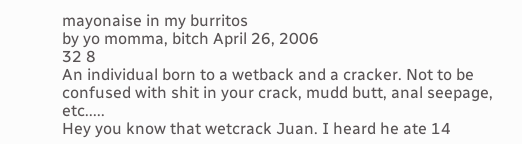mayonaise in my burritos
by yo momma, bitch April 26, 2006
32 8
An individual born to a wetback and a cracker. Not to be confused with shit in your crack, mudd butt, anal seepage, etc.....
Hey you know that wetcrack Juan. I heard he ate 14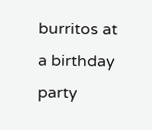burritos at a birthday party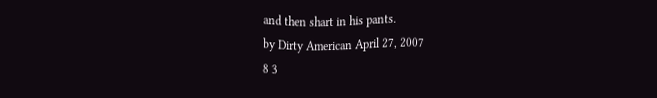and then shart in his pants.
by Dirty American April 27, 2007
8 3